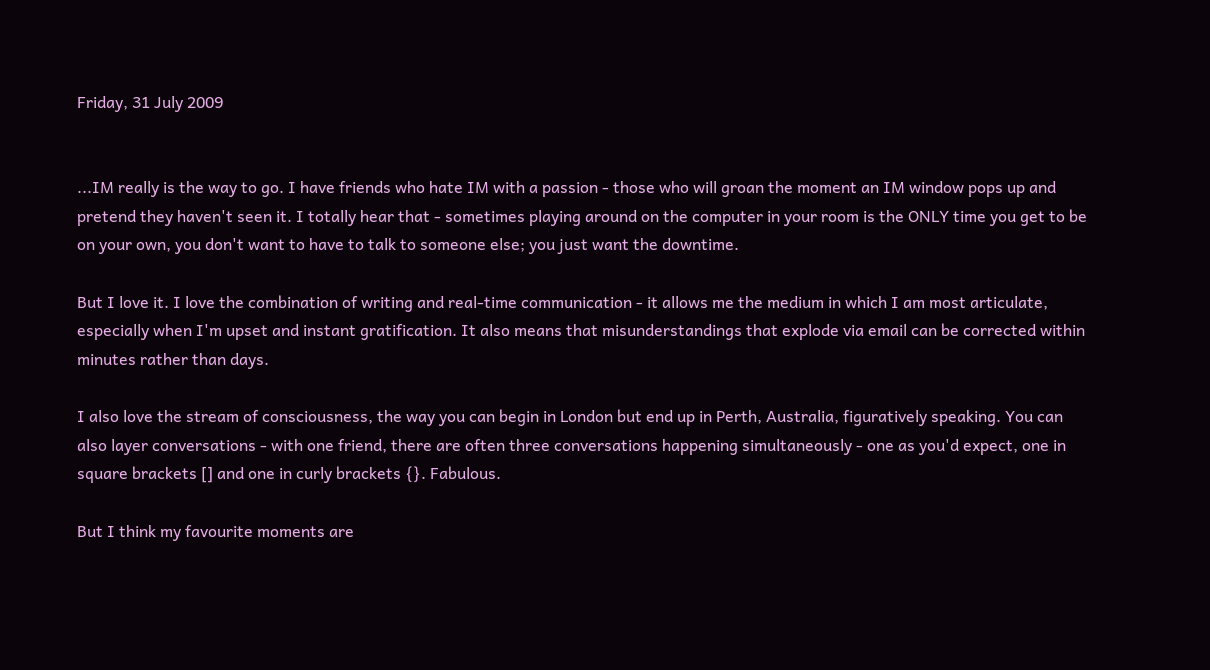Friday, 31 July 2009


...IM really is the way to go. I have friends who hate IM with a passion - those who will groan the moment an IM window pops up and pretend they haven't seen it. I totally hear that - sometimes playing around on the computer in your room is the ONLY time you get to be on your own, you don't want to have to talk to someone else; you just want the downtime.

But I love it. I love the combination of writing and real-time communication - it allows me the medium in which I am most articulate, especially when I'm upset and instant gratification. It also means that misunderstandings that explode via email can be corrected within minutes rather than days.

I also love the stream of consciousness, the way you can begin in London but end up in Perth, Australia, figuratively speaking. You can also layer conversations - with one friend, there are often three conversations happening simultaneously - one as you'd expect, one in square brackets [] and one in curly brackets {}. Fabulous.

But I think my favourite moments are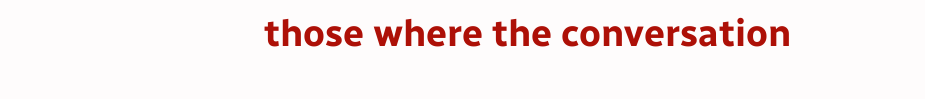those where the conversation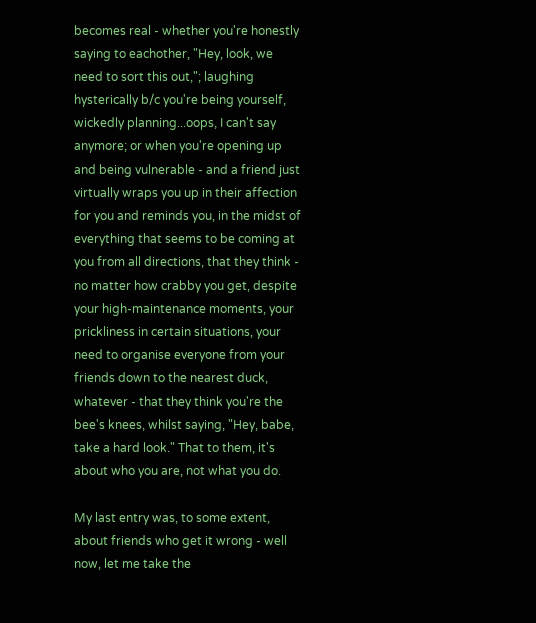becomes real - whether you're honestly saying to eachother, "Hey, look, we need to sort this out,"; laughing hysterically b/c you're being yourself, wickedly planning...oops, I can't say anymore; or when you're opening up and being vulnerable - and a friend just virtually wraps you up in their affection for you and reminds you, in the midst of everything that seems to be coming at you from all directions, that they think - no matter how crabby you get, despite your high-maintenance moments, your prickliness in certain situations, your need to organise everyone from your friends down to the nearest duck, whatever - that they think you're the bee's knees, whilst saying, "Hey, babe, take a hard look." That to them, it's about who you are, not what you do.

My last entry was, to some extent, about friends who get it wrong - well now, let me take the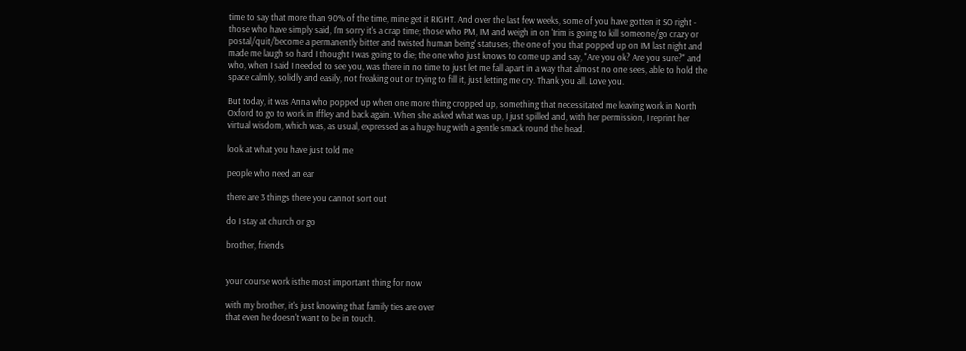time to say that more than 90% of the time, mine get it RIGHT. And over the last few weeks, some of you have gotten it SO right - those who have simply said, I'm sorry it's a crap time; those who PM, IM and weigh in on 'Irim is going to kill someone/go crazy or postal/quit/become a permanently bitter and twisted human being' statuses; the one of you that popped up on IM last night and made me laugh so hard I thought I was going to die; the one who just knows to come up and say, "Are you ok? Are you sure?" and who, when I said I needed to see you, was there in no time to just let me fall apart in a way that almost no one sees, able to hold the space calmly, solidly and easily, not freaking out or trying to fill it, just letting me cry. Thank you all. Love you.

But today, it was Anna who popped up when one more thing cropped up, something that necessitated me leaving work in North Oxford to go to work in Iffley and back again. When she asked what was up, I just spilled and, with her permission, I reprint her virtual wisdom, which was, as usual, expressed as a huge hug with a gentle smack round the head.

look at what you have just told me

people who need an ear

there are 3 things there you cannot sort out

do I stay at church or go

brother, friends


your course work isthe most important thing for now

with my brother, it's just knowing that family ties are over
that even he doesn't want to be in touch.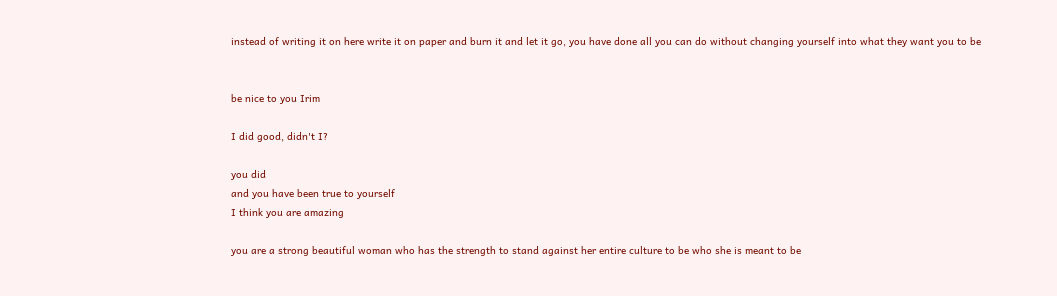instead of writing it on here write it on paper and burn it and let it go, you have done all you can do without changing yourself into what they want you to be


be nice to you Irim

I did good, didn't I?

you did
and you have been true to yourself
I think you are amazing

you are a strong beautiful woman who has the strength to stand against her entire culture to be who she is meant to be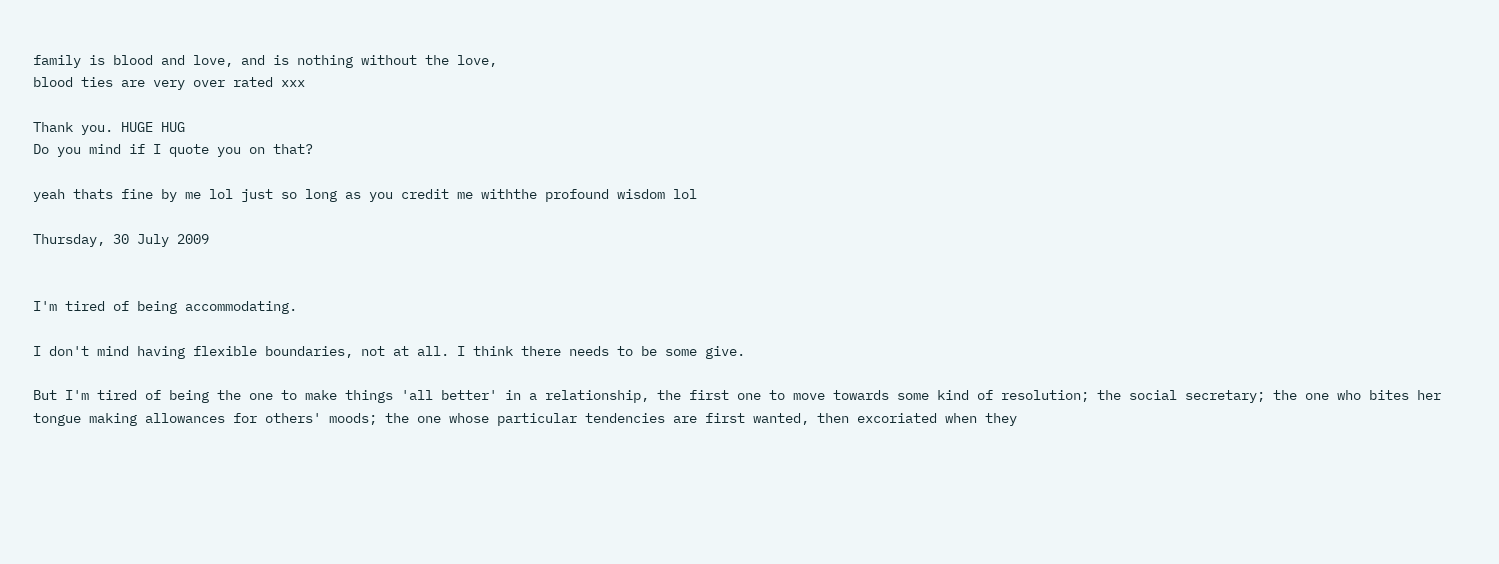family is blood and love, and is nothing without the love,
blood ties are very over rated xxx

Thank you. HUGE HUG
Do you mind if I quote you on that?

yeah thats fine by me lol just so long as you credit me withthe profound wisdom lol

Thursday, 30 July 2009


I'm tired of being accommodating.

I don't mind having flexible boundaries, not at all. I think there needs to be some give.

But I'm tired of being the one to make things 'all better' in a relationship, the first one to move towards some kind of resolution; the social secretary; the one who bites her tongue making allowances for others' moods; the one whose particular tendencies are first wanted, then excoriated when they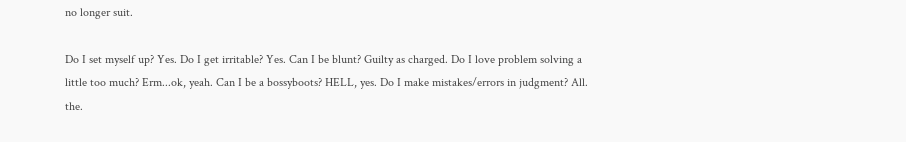no longer suit.

Do I set myself up? Yes. Do I get irritable? Yes. Can I be blunt? Guilty as charged. Do I love problem solving a little too much? Erm...ok, yeah. Can I be a bossyboots? HELL, yes. Do I make mistakes/errors in judgment? All. the.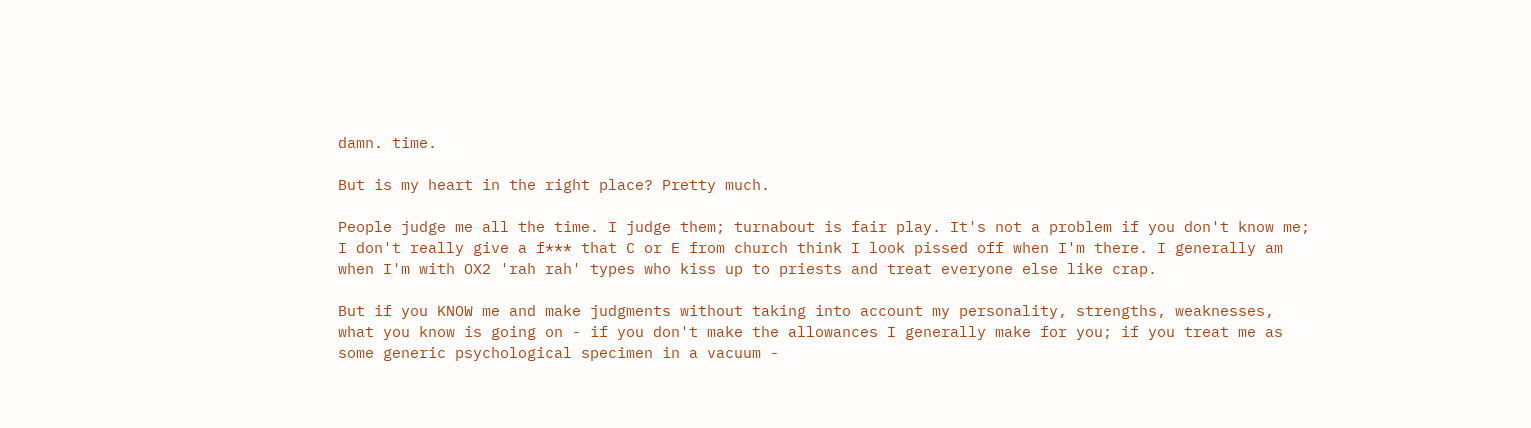damn. time.

But is my heart in the right place? Pretty much.

People judge me all the time. I judge them; turnabout is fair play. It's not a problem if you don't know me; I don't really give a f*** that C or E from church think I look pissed off when I'm there. I generally am when I'm with OX2 'rah rah' types who kiss up to priests and treat everyone else like crap.

But if you KNOW me and make judgments without taking into account my personality, strengths, weaknesses, what you know is going on - if you don't make the allowances I generally make for you; if you treat me as some generic psychological specimen in a vacuum -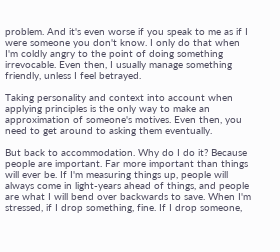problem. And it's even worse if you speak to me as if I were someone you don't know. I only do that when I'm coldly angry to the point of doing something irrevocable. Even then, I usually manage something friendly, unless I feel betrayed.

Taking personality and context into account when applying principles is the only way to make an approximation of someone's motives. Even then, you need to get around to asking them eventually.

But back to accommodation. Why do I do it? Because people are important. Far more important than things will ever be. If I'm measuring things up, people will always come in light-years ahead of things, and people are what I will bend over backwards to save. When I'm stressed, if I drop something, fine. If I drop someone,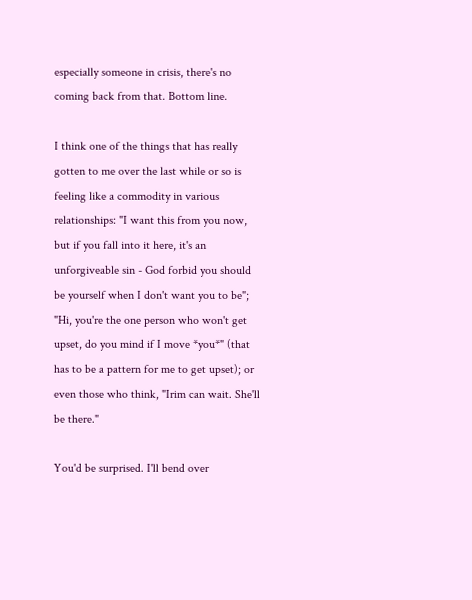especially someone in crisis, there's no coming back from that. Bottom line.

I think one of the things that has really gotten to me over the last while or so is feeling like a commodity in various relationships: "I want this from you now, but if you fall into it here, it's an unforgiveable sin - God forbid you should be yourself when I don't want you to be"; "Hi, you're the one person who won't get upset, do you mind if I move *you*" (that has to be a pattern for me to get upset); or even those who think, "Irim can wait. She'll be there."

You'd be surprised. I'll bend over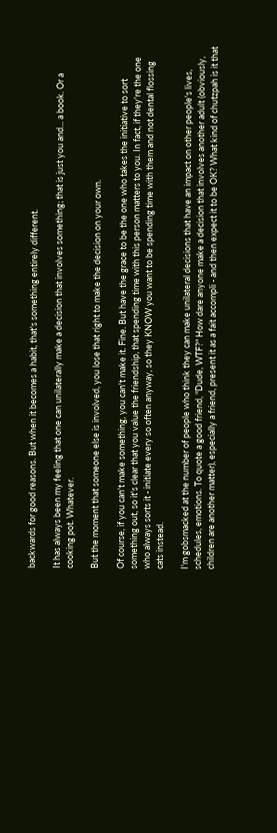backwards for good reasons. But when it becomes a habit, that's something entirely different.

It has always been my feeling that one can unilaterally make a decision that involves something; that is just you and... a book. Or a cooking pot. Whatever.

But the moment that someone else is involved, you lose that right to make the decision on your own.

Of course, if you can't make something, you can't make it. Fine. But have the grace to be the one who takes the initiative to sort something out, so it's clear that you value the friendship, that spending time with this person matters to you. In fact, if they're the one who always sorts it - initiate every so often anyway, so they KNOW you want to be spending time with them and not dental flossing cats instead.

I'm gobsmacked at the number of people who think they can make unilateral decisions that have an impact on other people's lives, schedules, emotions. To quote a good friend, "Dude, WTF?" How dare anyone make a decision that involves another adult (obviously, children are another matter), especially a friend, present it as a fait accompli - and then expect it to be OK? What kind of chutzpah is it that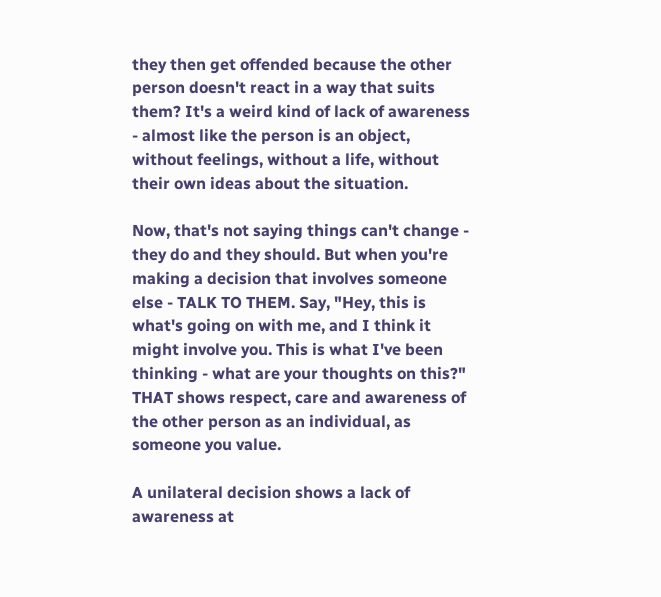they then get offended because the other person doesn't react in a way that suits them? It's a weird kind of lack of awareness - almost like the person is an object, without feelings, without a life, without their own ideas about the situation.

Now, that's not saying things can't change - they do and they should. But when you're making a decision that involves someone else - TALK TO THEM. Say, "Hey, this is what's going on with me, and I think it might involve you. This is what I've been thinking - what are your thoughts on this?" THAT shows respect, care and awareness of the other person as an individual, as someone you value.

A unilateral decision shows a lack of awareness at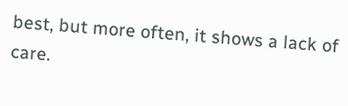best, but more often, it shows a lack of care.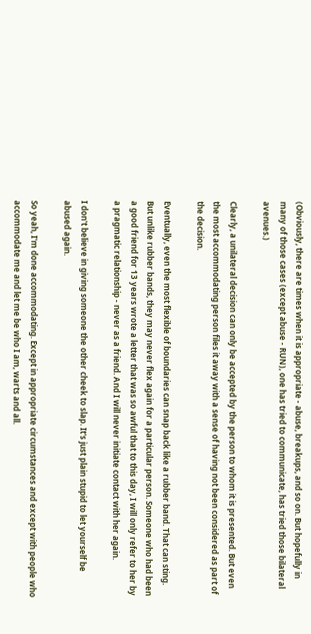(Obviously, there are times when it is appropriate - abuse, breakups, and so on. But hopefully in many of those cases (except abuse - RUN), one has tried to communicate, has tried those bilateral avenues.)

Clearly, a unilateral decision can only be accepted by the person to whom it is presented. But even the most accommodating person files it away with a sense of having not been considered as part of the decision.

Eventually, even the most flexible of boundaries can snap back like a rubber band. That can sting. But unlike rubber bands, they may never flex again for a particular person. Someone who had been a good friend for 13 years wrote a letter that was so awful that to this day, I will only refer to her by a pragmatic relationship - never as a friend. And I will never initiate contact with her again.

I don't believe in giving someone the other cheek to slap. It's just plain stupid to let yourself be abused again.

So yeah, I'm done accommodating. Except in appropriate circumstances and except with people who accommodate me and let me be who I am, warts and all.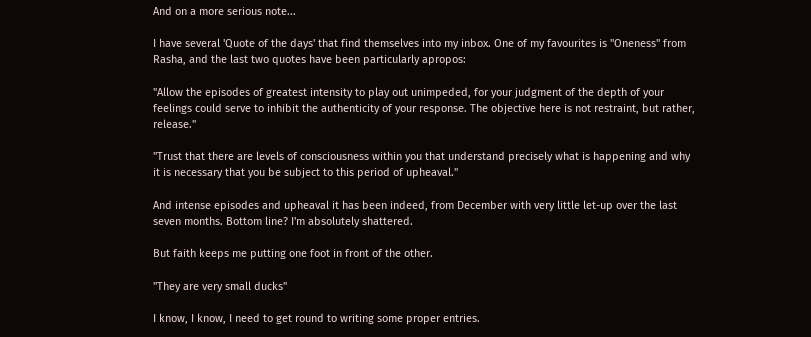And on a more serious note...

I have several 'Quote of the days' that find themselves into my inbox. One of my favourites is "Oneness" from Rasha, and the last two quotes have been particularly apropos:

"Allow the episodes of greatest intensity to play out unimpeded, for your judgment of the depth of your feelings could serve to inhibit the authenticity of your response. The objective here is not restraint, but rather, release."

"Trust that there are levels of consciousness within you that understand precisely what is happening and why it is necessary that you be subject to this period of upheaval."

And intense episodes and upheaval it has been indeed, from December with very little let-up over the last seven months. Bottom line? I'm absolutely shattered.

But faith keeps me putting one foot in front of the other.

"They are very small ducks"

I know, I know, I need to get round to writing some proper entries.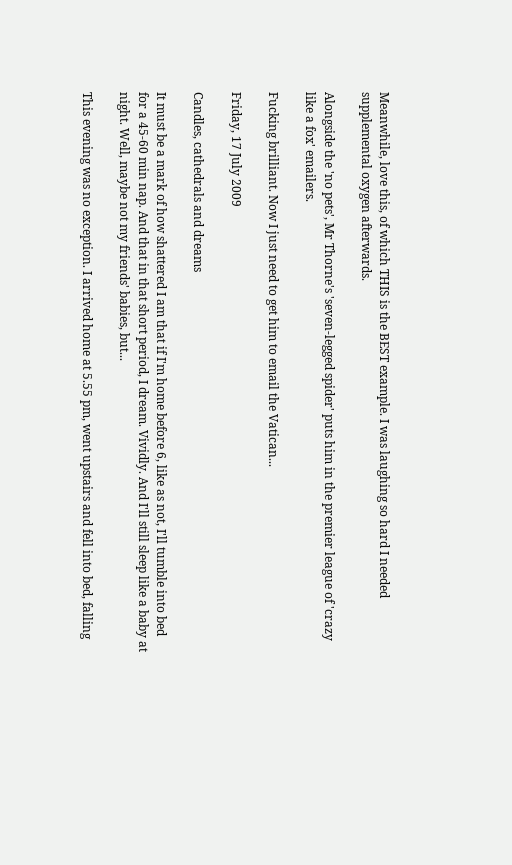Meanwhile, love this, of which THIS is the BEST example. I was laughing so hard I needed supplemental oxygen afterwards.

Alongside the 'no pets', Mr Thorne's 'seven-legged spider' puts him in the premier league of 'crazy like a fox' emailers.

Fucking brilliant. Now I just need to get him to email the Vatican...

Friday, 17 July 2009

Candles, cathedrals and dreams

It must be a mark of how shattered I am that if I'm home before 6, like as not, I'll tumble into bed for a 45-60 min nap. And that in that short period, I dream. Vividly. And I'll still sleep like a baby at night. Well, maybe not my friends' babies, but...

This evening was no exception. I arrived home at 5.55 pm, went upstairs and fell into bed, falling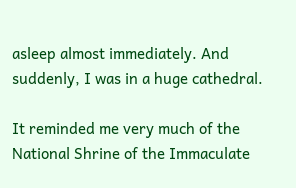asleep almost immediately. And suddenly, I was in a huge cathedral.

It reminded me very much of the National Shrine of the Immaculate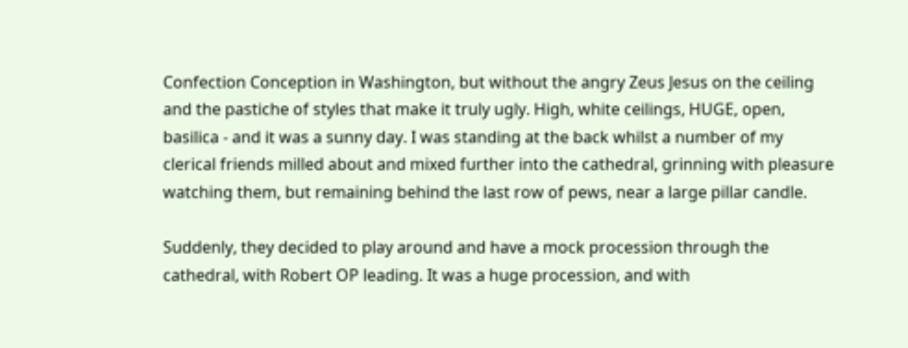Confection Conception in Washington, but without the angry Zeus Jesus on the ceiling and the pastiche of styles that make it truly ugly. High, white ceilings, HUGE, open, basilica - and it was a sunny day. I was standing at the back whilst a number of my clerical friends milled about and mixed further into the cathedral, grinning with pleasure watching them, but remaining behind the last row of pews, near a large pillar candle.

Suddenly, they decided to play around and have a mock procession through the cathedral, with Robert OP leading. It was a huge procession, and with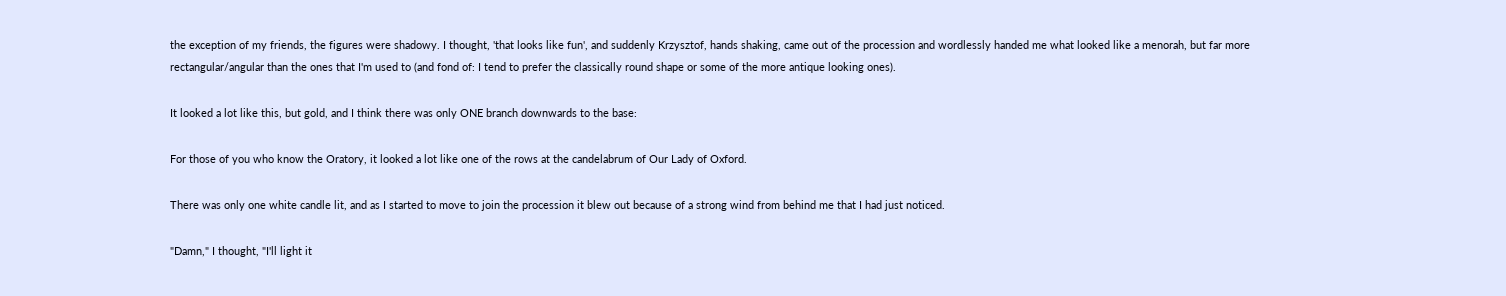the exception of my friends, the figures were shadowy. I thought, 'that looks like fun', and suddenly Krzysztof, hands shaking, came out of the procession and wordlessly handed me what looked like a menorah, but far more rectangular/angular than the ones that I'm used to (and fond of: I tend to prefer the classically round shape or some of the more antique looking ones).

It looked a lot like this, but gold, and I think there was only ONE branch downwards to the base:

For those of you who know the Oratory, it looked a lot like one of the rows at the candelabrum of Our Lady of Oxford.

There was only one white candle lit, and as I started to move to join the procession it blew out because of a strong wind from behind me that I had just noticed.

"Damn," I thought, "I'll light it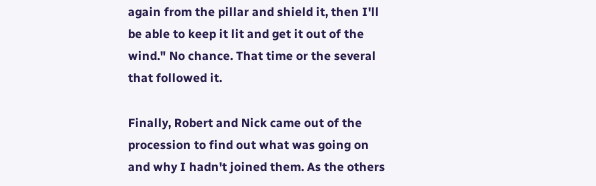again from the pillar and shield it, then I'll be able to keep it lit and get it out of the wind." No chance. That time or the several that followed it.

Finally, Robert and Nick came out of the procession to find out what was going on and why I hadn't joined them. As the others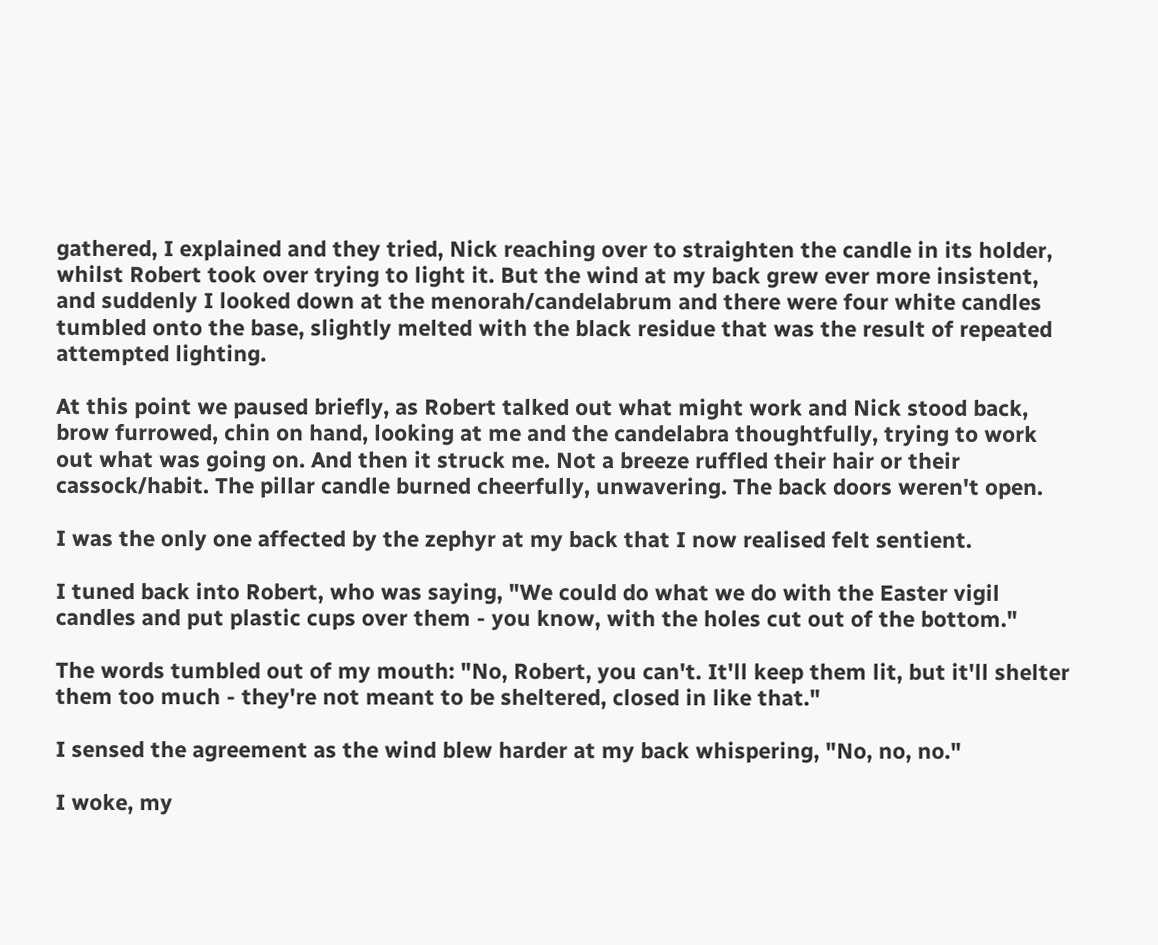gathered, I explained and they tried, Nick reaching over to straighten the candle in its holder, whilst Robert took over trying to light it. But the wind at my back grew ever more insistent, and suddenly I looked down at the menorah/candelabrum and there were four white candles tumbled onto the base, slightly melted with the black residue that was the result of repeated attempted lighting.

At this point we paused briefly, as Robert talked out what might work and Nick stood back, brow furrowed, chin on hand, looking at me and the candelabra thoughtfully, trying to work out what was going on. And then it struck me. Not a breeze ruffled their hair or their cassock/habit. The pillar candle burned cheerfully, unwavering. The back doors weren't open.

I was the only one affected by the zephyr at my back that I now realised felt sentient.

I tuned back into Robert, who was saying, "We could do what we do with the Easter vigil candles and put plastic cups over them - you know, with the holes cut out of the bottom."

The words tumbled out of my mouth: "No, Robert, you can't. It'll keep them lit, but it'll shelter them too much - they're not meant to be sheltered, closed in like that."

I sensed the agreement as the wind blew harder at my back whispering, "No, no, no."

I woke, my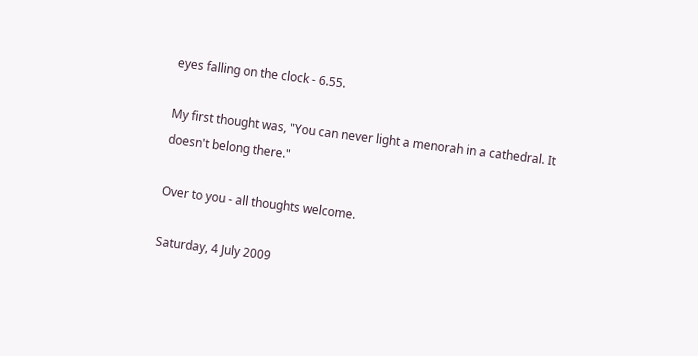eyes falling on the clock - 6.55.

My first thought was, "You can never light a menorah in a cathedral. It doesn't belong there."

Over to you - all thoughts welcome.

Saturday, 4 July 2009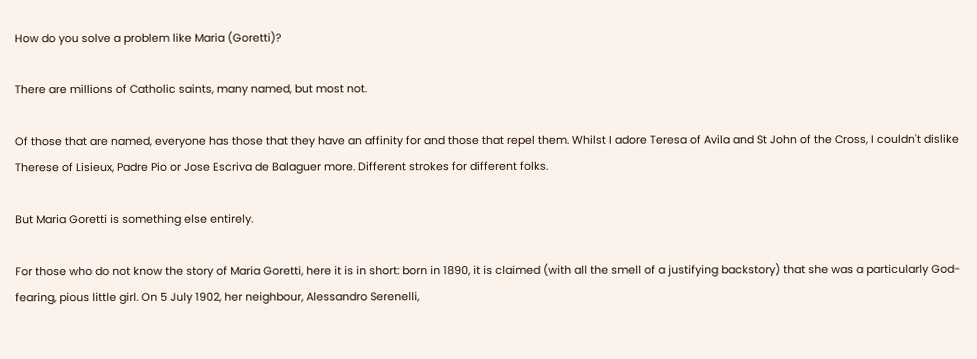How do you solve a problem like Maria (Goretti)?

There are millions of Catholic saints, many named, but most not.

Of those that are named, everyone has those that they have an affinity for and those that repel them. Whilst I adore Teresa of Avila and St John of the Cross, I couldn't dislike Therese of Lisieux, Padre Pio or Jose Escriva de Balaguer more. Different strokes for different folks.

But Maria Goretti is something else entirely.

For those who do not know the story of Maria Goretti, here it is in short: born in 1890, it is claimed (with all the smell of a justifying backstory) that she was a particularly God-fearing, pious little girl. On 5 July 1902, her neighbour, Alessandro Serenelli,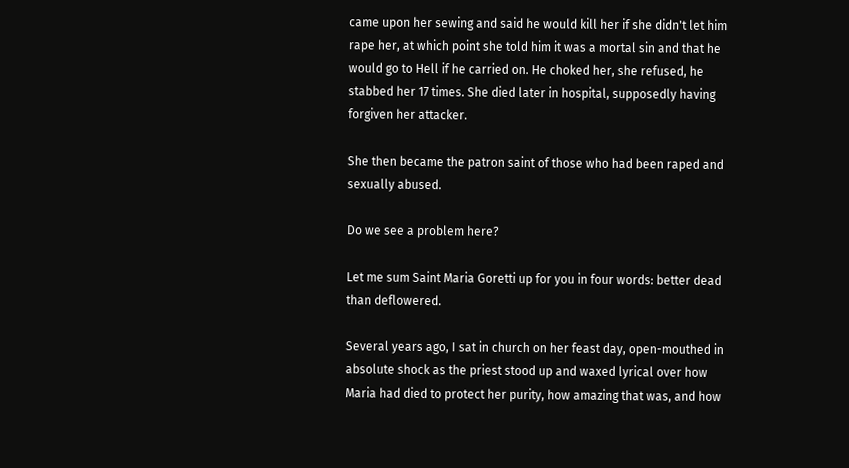came upon her sewing and said he would kill her if she didn't let him rape her, at which point she told him it was a mortal sin and that he would go to Hell if he carried on. He choked her, she refused, he stabbed her 17 times. She died later in hospital, supposedly having forgiven her attacker.

She then became the patron saint of those who had been raped and sexually abused.

Do we see a problem here?

Let me sum Saint Maria Goretti up for you in four words: better dead than deflowered.

Several years ago, I sat in church on her feast day, open-mouthed in absolute shock as the priest stood up and waxed lyrical over how Maria had died to protect her purity, how amazing that was, and how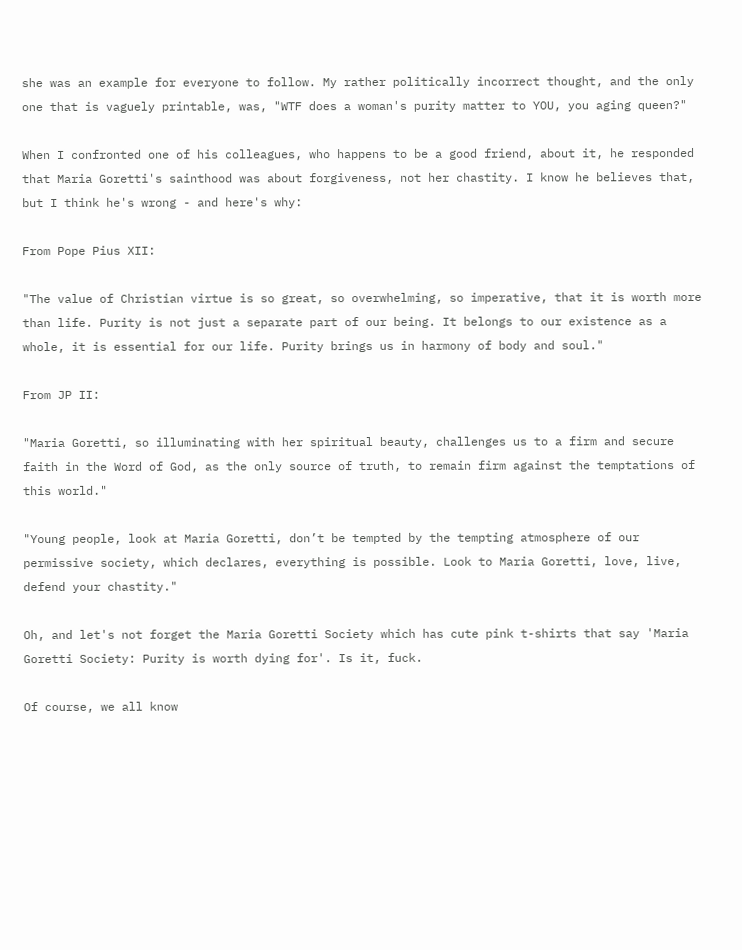she was an example for everyone to follow. My rather politically incorrect thought, and the only one that is vaguely printable, was, "WTF does a woman's purity matter to YOU, you aging queen?"

When I confronted one of his colleagues, who happens to be a good friend, about it, he responded that Maria Goretti's sainthood was about forgiveness, not her chastity. I know he believes that, but I think he's wrong - and here's why:

From Pope Pius XII:

"The value of Christian virtue is so great, so overwhelming, so imperative, that it is worth more than life. Purity is not just a separate part of our being. It belongs to our existence as a whole, it is essential for our life. Purity brings us in harmony of body and soul."

From JP II:

"Maria Goretti, so illuminating with her spiritual beauty, challenges us to a firm and secure faith in the Word of God, as the only source of truth, to remain firm against the temptations of this world."

"Young people, look at Maria Goretti, don’t be tempted by the tempting atmosphere of our permissive society, which declares, everything is possible. Look to Maria Goretti, love, live, defend your chastity."

Oh, and let's not forget the Maria Goretti Society which has cute pink t-shirts that say 'Maria Goretti Society: Purity is worth dying for'. Is it, fuck.

Of course, we all know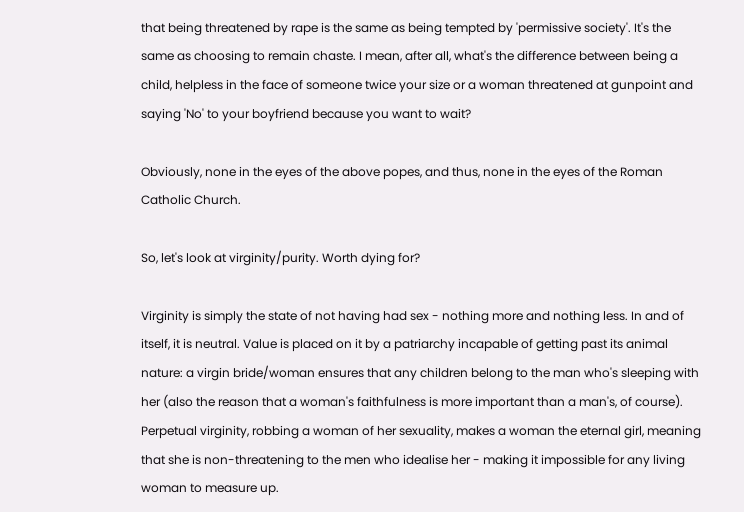that being threatened by rape is the same as being tempted by 'permissive society'. It's the same as choosing to remain chaste. I mean, after all, what's the difference between being a child, helpless in the face of someone twice your size or a woman threatened at gunpoint and saying 'No' to your boyfriend because you want to wait?

Obviously, none in the eyes of the above popes, and thus, none in the eyes of the Roman Catholic Church.

So, let's look at virginity/purity. Worth dying for?

Virginity is simply the state of not having had sex - nothing more and nothing less. In and of itself, it is neutral. Value is placed on it by a patriarchy incapable of getting past its animal nature: a virgin bride/woman ensures that any children belong to the man who's sleeping with her (also the reason that a woman's faithfulness is more important than a man's, of course). Perpetual virginity, robbing a woman of her sexuality, makes a woman the eternal girl, meaning that she is non-threatening to the men who idealise her - making it impossible for any living woman to measure up.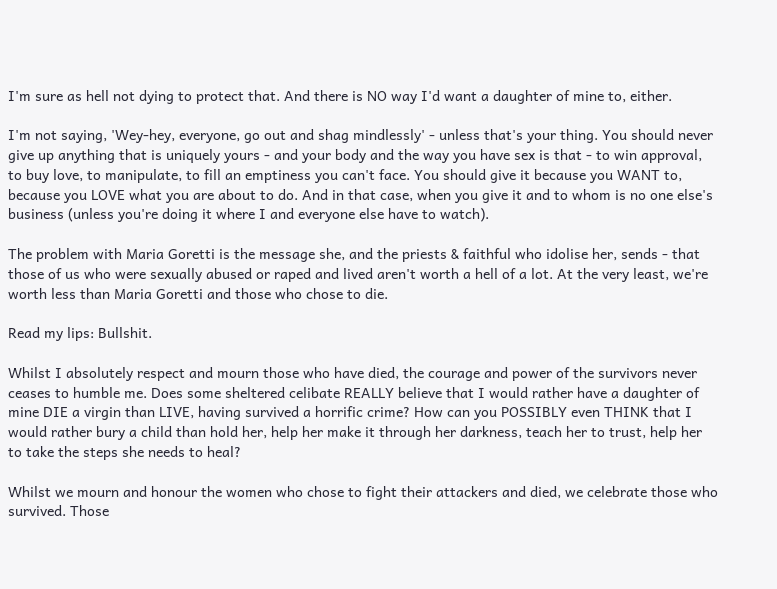I'm sure as hell not dying to protect that. And there is NO way I'd want a daughter of mine to, either.

I'm not saying, 'Wey-hey, everyone, go out and shag mindlessly' - unless that's your thing. You should never give up anything that is uniquely yours - and your body and the way you have sex is that - to win approval, to buy love, to manipulate, to fill an emptiness you can't face. You should give it because you WANT to, because you LOVE what you are about to do. And in that case, when you give it and to whom is no one else's business (unless you're doing it where I and everyone else have to watch).

The problem with Maria Goretti is the message she, and the priests & faithful who idolise her, sends - that those of us who were sexually abused or raped and lived aren't worth a hell of a lot. At the very least, we're worth less than Maria Goretti and those who chose to die.

Read my lips: Bullshit.

Whilst I absolutely respect and mourn those who have died, the courage and power of the survivors never ceases to humble me. Does some sheltered celibate REALLY believe that I would rather have a daughter of mine DIE a virgin than LIVE, having survived a horrific crime? How can you POSSIBLY even THINK that I would rather bury a child than hold her, help her make it through her darkness, teach her to trust, help her to take the steps she needs to heal?

Whilst we mourn and honour the women who chose to fight their attackers and died, we celebrate those who survived. Those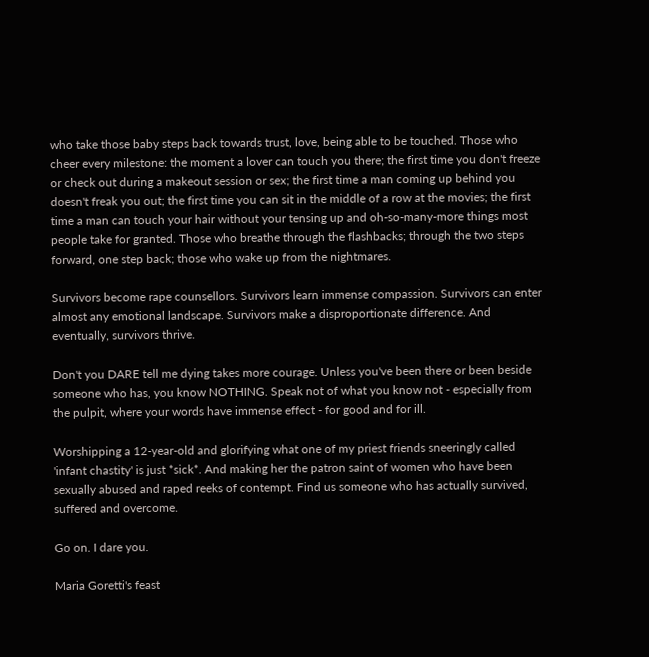who take those baby steps back towards trust, love, being able to be touched. Those who cheer every milestone: the moment a lover can touch you there; the first time you don't freeze or check out during a makeout session or sex; the first time a man coming up behind you doesn't freak you out; the first time you can sit in the middle of a row at the movies; the first time a man can touch your hair without your tensing up and oh-so-many-more things most people take for granted. Those who breathe through the flashbacks; through the two steps forward, one step back; those who wake up from the nightmares.

Survivors become rape counsellors. Survivors learn immense compassion. Survivors can enter almost any emotional landscape. Survivors make a disproportionate difference. And eventually, survivors thrive.

Don't you DARE tell me dying takes more courage. Unless you've been there or been beside someone who has, you know NOTHING. Speak not of what you know not - especially from the pulpit, where your words have immense effect - for good and for ill.

Worshipping a 12-year-old and glorifying what one of my priest friends sneeringly called 'infant chastity' is just *sick*. And making her the patron saint of women who have been sexually abused and raped reeks of contempt. Find us someone who has actually survived, suffered and overcome.

Go on. I dare you.

Maria Goretti's feast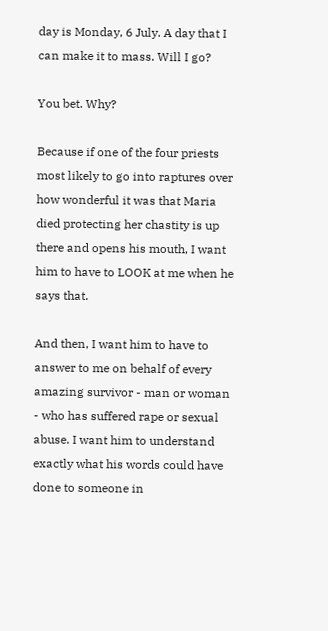day is Monday, 6 July. A day that I can make it to mass. Will I go?

You bet. Why?

Because if one of the four priests most likely to go into raptures over how wonderful it was that Maria died protecting her chastity is up there and opens his mouth, I want him to have to LOOK at me when he says that.

And then, I want him to have to answer to me on behalf of every amazing survivor - man or woman - who has suffered rape or sexual abuse. I want him to understand exactly what his words could have done to someone in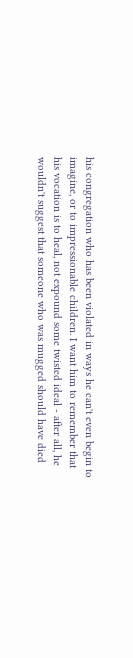his congregation who has been violated in ways he can't even begin to imagine, or to impressionable children. I want him to remember that his vocation is to heal, not expound some twisted ideal - after all, he wouldn't suggest that someone who was mugged should have died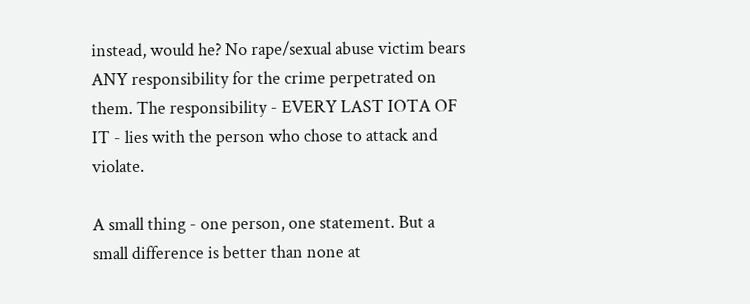instead, would he? No rape/sexual abuse victim bears ANY responsibility for the crime perpetrated on them. The responsibility - EVERY LAST IOTA OF IT - lies with the person who chose to attack and violate.

A small thing - one person, one statement. But a small difference is better than none at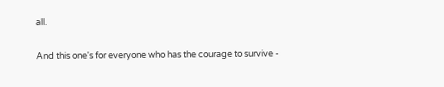all.

And this one's for everyone who has the courage to survive -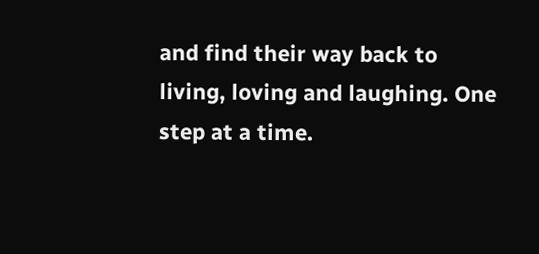and find their way back to living, loving and laughing. One step at a time.